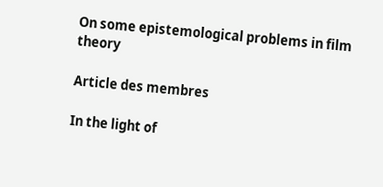On some epistemological problems in film theory

Article des membres

In the light of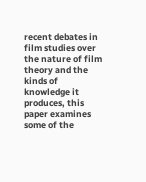recent debates in film studies over the nature of film theory and the kinds of knowledge it produces, this paper examines some of the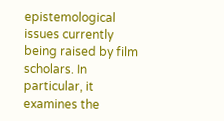epistemological issues currently being raised by film scholars. In particular, it examines the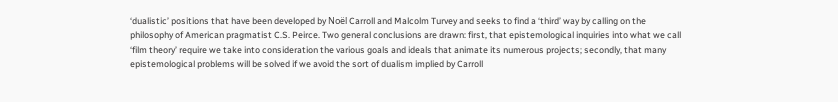‘dualistic’ positions that have been developed by Noël Carroll and Malcolm Turvey and seeks to find a ‘third’ way by calling on the philosophy of American pragmatist C.S. Peirce. Two general conclusions are drawn: first, that epistemological inquiries into what we call ‘film theory’ require we take into consideration the various goals and ideals that animate its numerous projects; secondly, that many epistemological problems will be solved if we avoid the sort of dualism implied by Carroll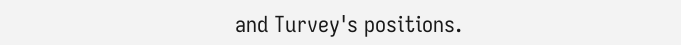and Turvey's positions.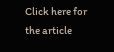Click here for the article